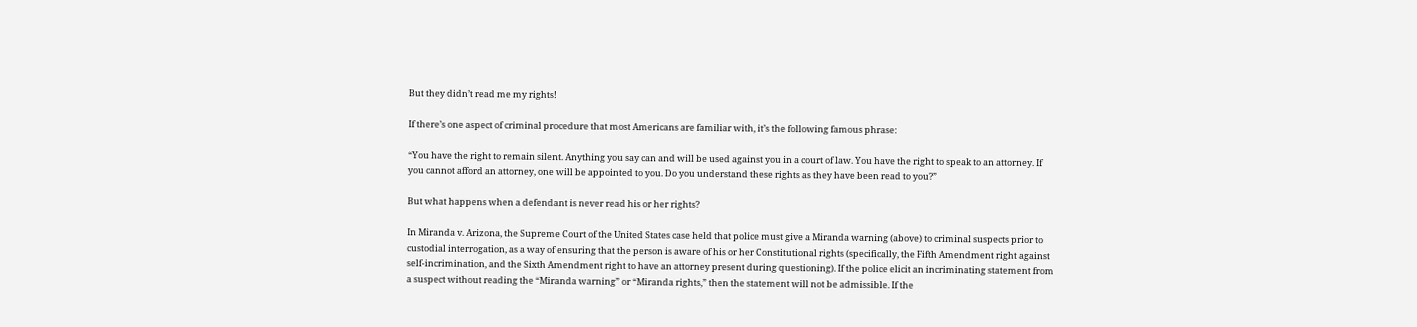But they didn’t read me my rights!

If there’s one aspect of criminal procedure that most Americans are familiar with, it’s the following famous phrase:

“You have the right to remain silent. Anything you say can and will be used against you in a court of law. You have the right to speak to an attorney. If you cannot afford an attorney, one will be appointed to you. Do you understand these rights as they have been read to you?”

But what happens when a defendant is never read his or her rights?

In Miranda v. Arizona, the Supreme Court of the United States case held that police must give a Miranda warning (above) to criminal suspects prior to custodial interrogation, as a way of ensuring that the person is aware of his or her Constitutional rights (specifically, the Fifth Amendment right against self-incrimination, and the Sixth Amendment right to have an attorney present during questioning). If the police elicit an incriminating statement from a suspect without reading the “Miranda warning” or “Miranda rights,” then the statement will not be admissible. If the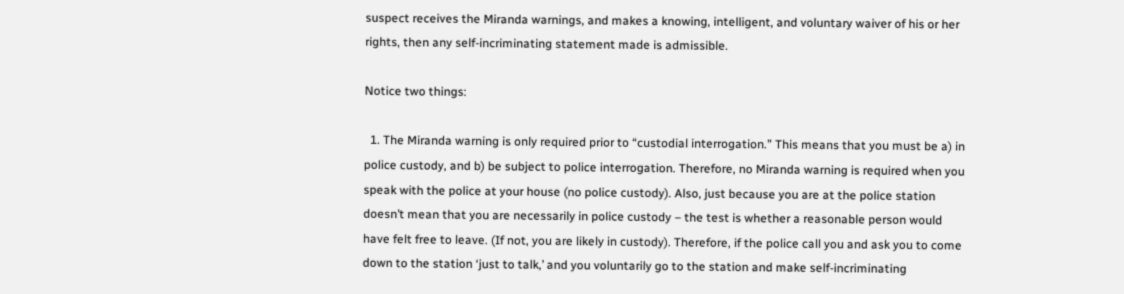suspect receives the Miranda warnings, and makes a knowing, intelligent, and voluntary waiver of his or her rights, then any self-incriminating statement made is admissible.

Notice two things:

  1. The Miranda warning is only required prior to “custodial interrogation.” This means that you must be a) in police custody, and b) be subject to police interrogation. Therefore, no Miranda warning is required when you speak with the police at your house (no police custody). Also, just because you are at the police station doesn’t mean that you are necessarily in police custody – the test is whether a reasonable person would have felt free to leave. (If not, you are likely in custody). Therefore, if the police call you and ask you to come down to the station ‘just to talk,’ and you voluntarily go to the station and make self-incriminating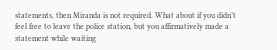statements, then Miranda is not required. What about if you didn’t feel free to leave the police station, but you affirmatively made a statement while waiting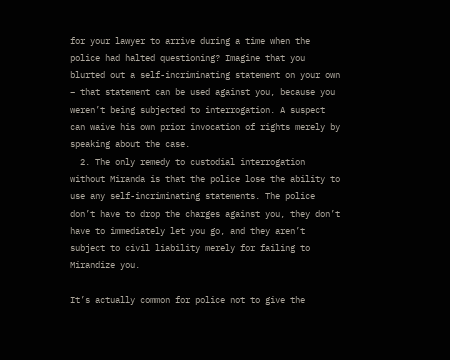for your lawyer to arrive during a time when the police had halted questioning? Imagine that you blurted out a self-incriminating statement on your own – that statement can be used against you, because you weren’t being subjected to interrogation. A suspect can waive his own prior invocation of rights merely by speaking about the case.
  2. The only remedy to custodial interrogation without Miranda is that the police lose the ability to use any self-incriminating statements. The police don’t have to drop the charges against you, they don’t have to immediately let you go, and they aren’t subject to civil liability merely for failing to Mirandize you.

It’s actually common for police not to give the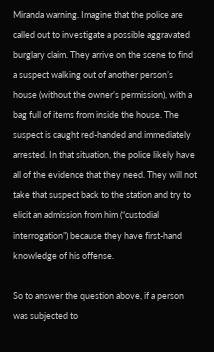Miranda warning. Imagine that the police are called out to investigate a possible aggravated burglary claim. They arrive on the scene to find a suspect walking out of another person’s house (without the owner’s permission), with a bag full of items from inside the house. The suspect is caught red-handed and immediately arrested. In that situation, the police likely have all of the evidence that they need. They will not take that suspect back to the station and try to elicit an admission from him (“custodial interrogation”) because they have first-hand knowledge of his offense.

So to answer the question above, if a person was subjected to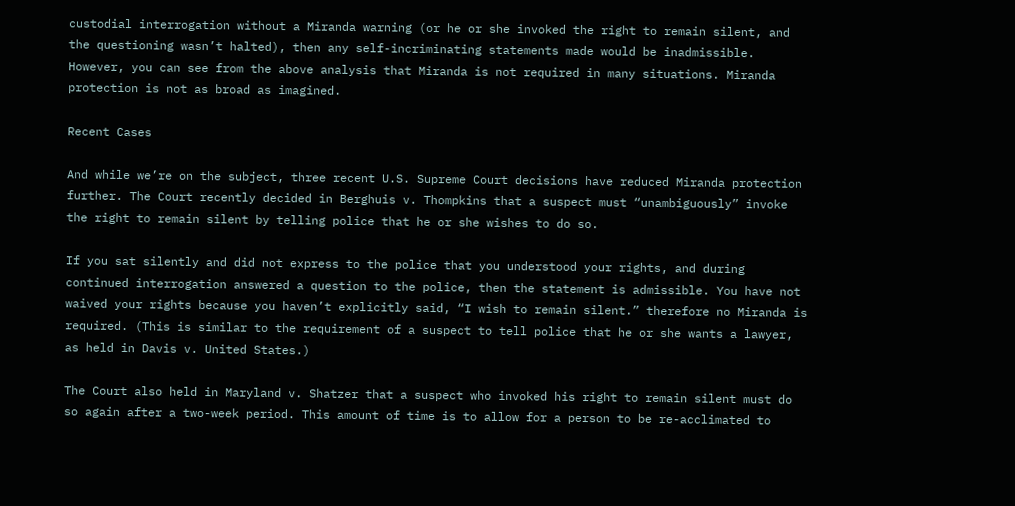custodial interrogation without a Miranda warning (or he or she invoked the right to remain silent, and the questioning wasn’t halted), then any self-incriminating statements made would be inadmissible. However, you can see from the above analysis that Miranda is not required in many situations. Miranda protection is not as broad as imagined.

Recent Cases

And while we’re on the subject, three recent U.S. Supreme Court decisions have reduced Miranda protection further. The Court recently decided in Berghuis v. Thompkins that a suspect must “unambiguously” invoke the right to remain silent by telling police that he or she wishes to do so.

If you sat silently and did not express to the police that you understood your rights, and during continued interrogation answered a question to the police, then the statement is admissible. You have not waived your rights because you haven’t explicitly said, “I wish to remain silent.” therefore no Miranda is required. (This is similar to the requirement of a suspect to tell police that he or she wants a lawyer, as held in Davis v. United States.)

The Court also held in Maryland v. Shatzer that a suspect who invoked his right to remain silent must do so again after a two-week period. This amount of time is to allow for a person to be re-acclimated to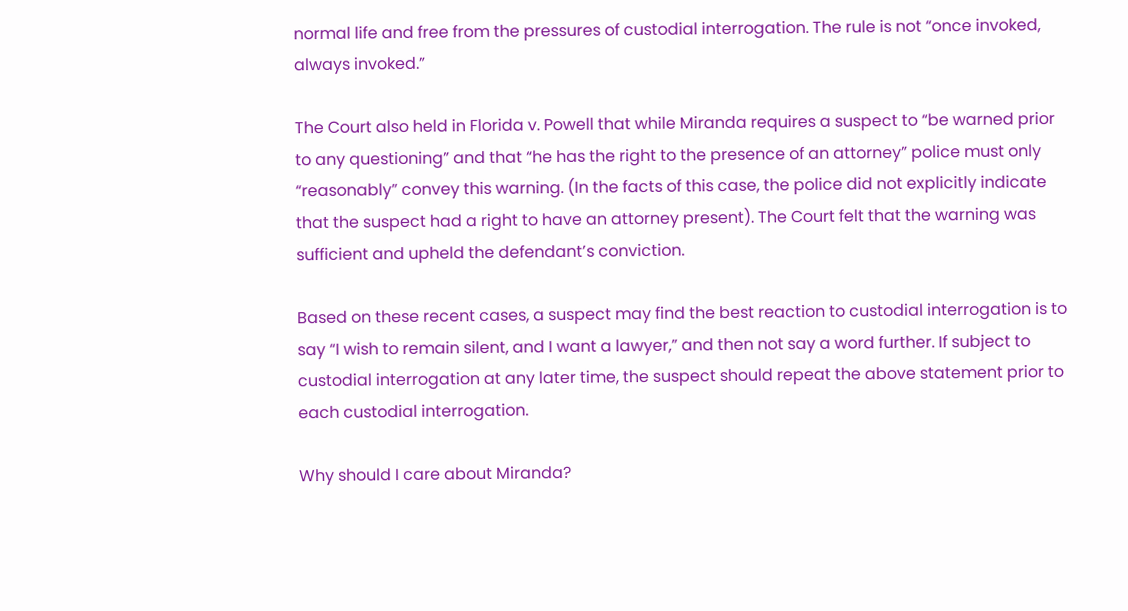normal life and free from the pressures of custodial interrogation. The rule is not “once invoked, always invoked.”

The Court also held in Florida v. Powell that while Miranda requires a suspect to “be warned prior to any questioning” and that “he has the right to the presence of an attorney” police must only “reasonably” convey this warning. (In the facts of this case, the police did not explicitly indicate that the suspect had a right to have an attorney present). The Court felt that the warning was sufficient and upheld the defendant’s conviction.

Based on these recent cases, a suspect may find the best reaction to custodial interrogation is to say “I wish to remain silent, and I want a lawyer,” and then not say a word further. If subject to custodial interrogation at any later time, the suspect should repeat the above statement prior to each custodial interrogation.

Why should I care about Miranda?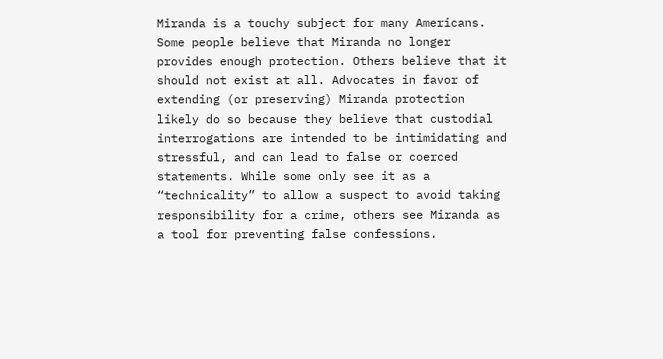Miranda is a touchy subject for many Americans. Some people believe that Miranda no longer provides enough protection. Others believe that it should not exist at all. Advocates in favor of extending (or preserving) Miranda protection likely do so because they believe that custodial interrogations are intended to be intimidating and stressful, and can lead to false or coerced statements. While some only see it as a “technicality” to allow a suspect to avoid taking responsibility for a crime, others see Miranda as a tool for preventing false confessions.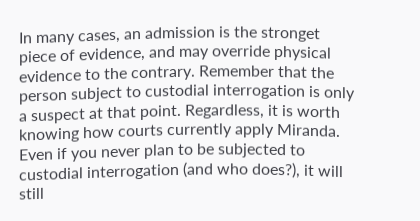In many cases, an admission is the stronget piece of evidence, and may override physical evidence to the contrary. Remember that the person subject to custodial interrogation is only a suspect at that point. Regardless, it is worth knowing how courts currently apply Miranda. Even if you never plan to be subjected to custodial interrogation (and who does?), it will still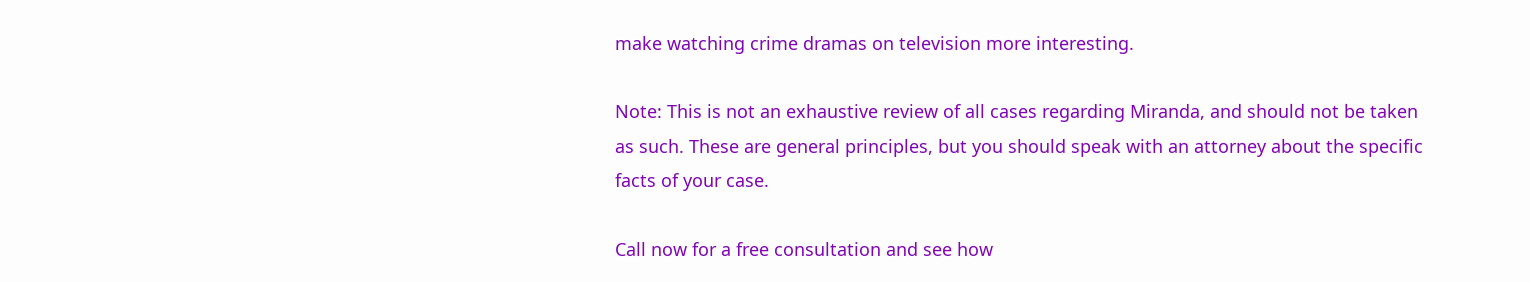make watching crime dramas on television more interesting.

Note: This is not an exhaustive review of all cases regarding Miranda, and should not be taken as such. These are general principles, but you should speak with an attorney about the specific facts of your case.

Call now for a free consultation and see how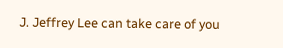J. Jeffrey Lee can take care of you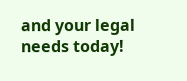and your legal needs today!